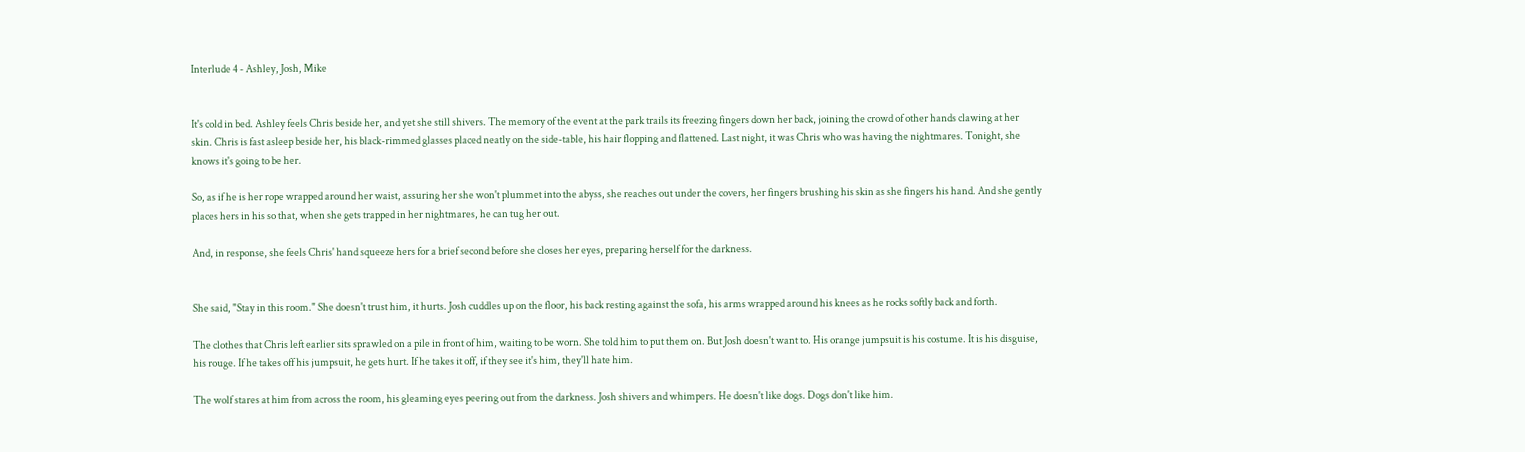Interlude 4 - Ashley, Josh, Mike


It's cold in bed. Ashley feels Chris beside her, and yet she still shivers. The memory of the event at the park trails its freezing fingers down her back, joining the crowd of other hands clawing at her skin. Chris is fast asleep beside her, his black-rimmed glasses placed neatly on the side-table, his hair flopping and flattened. Last night, it was Chris who was having the nightmares. Tonight, she knows it's going to be her.

So, as if he is her rope wrapped around her waist, assuring her she won't plummet into the abyss, she reaches out under the covers, her fingers brushing his skin as she fingers his hand. And she gently places hers in his so that, when she gets trapped in her nightmares, he can tug her out.

And, in response, she feels Chris' hand squeeze hers for a brief second before she closes her eyes, preparing herself for the darkness.


She said, "Stay in this room." She doesn't trust him, it hurts. Josh cuddles up on the floor, his back resting against the sofa, his arms wrapped around his knees as he rocks softly back and forth.

The clothes that Chris left earlier sits sprawled on a pile in front of him, waiting to be worn. She told him to put them on. But Josh doesn't want to. His orange jumpsuit is his costume. It is his disguise, his rouge. If he takes off his jumpsuit, he gets hurt. If he takes it off, if they see it's him, they'll hate him.

The wolf stares at him from across the room, his gleaming eyes peering out from the darkness. Josh shivers and whimpers. He doesn't like dogs. Dogs don't like him.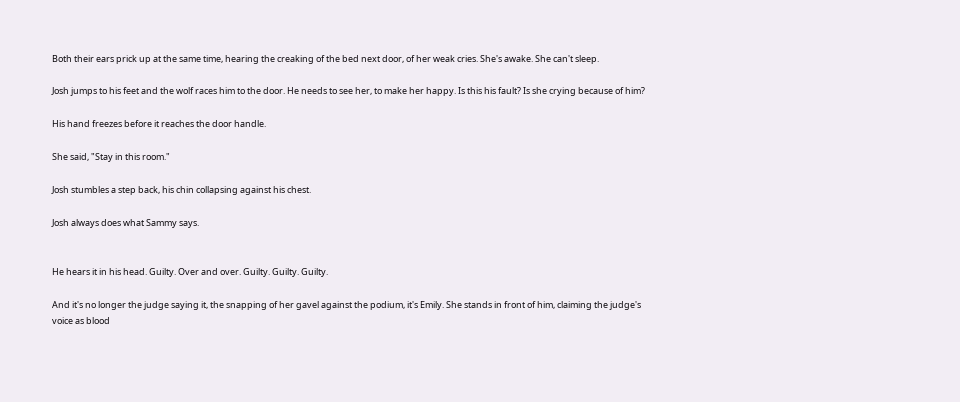Both their ears prick up at the same time, hearing the creaking of the bed next door, of her weak cries. She's awake. She can't sleep.

Josh jumps to his feet and the wolf races him to the door. He needs to see her, to make her happy. Is this his fault? Is she crying because of him?

His hand freezes before it reaches the door handle.

She said, "Stay in this room."

Josh stumbles a step back, his chin collapsing against his chest.

Josh always does what Sammy says.


He hears it in his head. Guilty. Over and over. Guilty. Guilty. Guilty.

And it's no longer the judge saying it, the snapping of her gavel against the podium, it's Emily. She stands in front of him, claiming the judge's voice as blood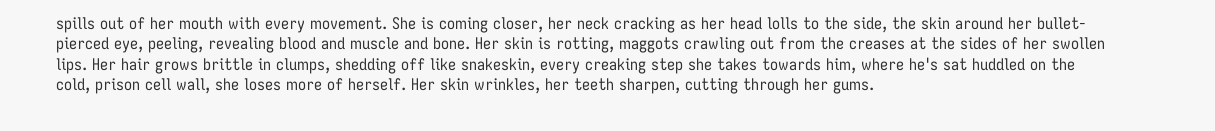spills out of her mouth with every movement. She is coming closer, her neck cracking as her head lolls to the side, the skin around her bullet-pierced eye, peeling, revealing blood and muscle and bone. Her skin is rotting, maggots crawling out from the creases at the sides of her swollen lips. Her hair grows brittle in clumps, shedding off like snakeskin, every creaking step she takes towards him, where he's sat huddled on the cold, prison cell wall, she loses more of herself. Her skin wrinkles, her teeth sharpen, cutting through her gums.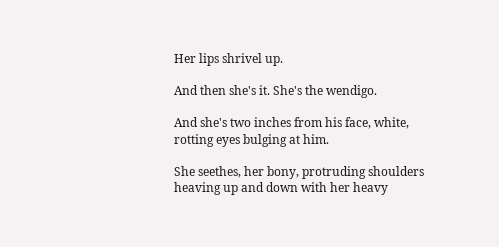Her lips shrivel up.

And then she's it. She's the wendigo.

And she's two inches from his face, white, rotting eyes bulging at him.

She seethes, her bony, protruding shoulders heaving up and down with her heavy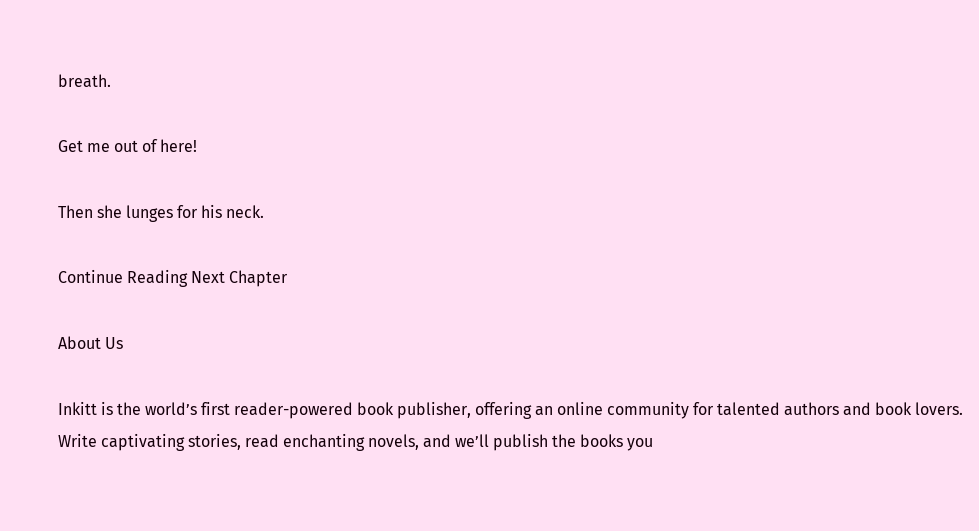breath.

Get me out of here!

Then she lunges for his neck.

Continue Reading Next Chapter

About Us

Inkitt is the world’s first reader-powered book publisher, offering an online community for talented authors and book lovers. Write captivating stories, read enchanting novels, and we’ll publish the books you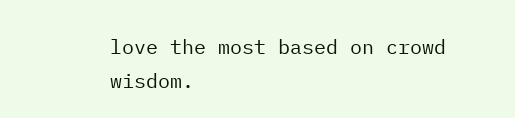love the most based on crowd wisdom.